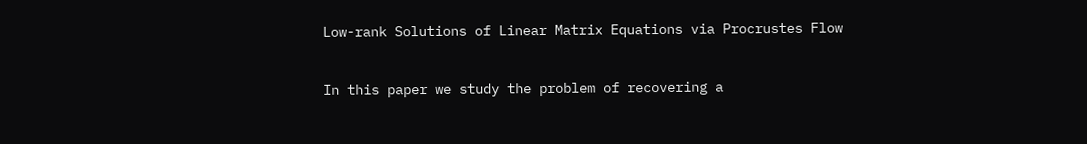Low-rank Solutions of Linear Matrix Equations via Procrustes Flow


In this paper we study the problem of recovering a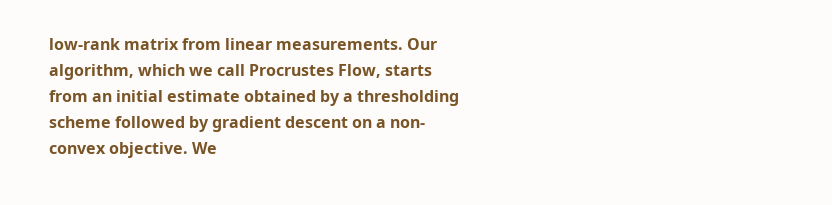low-rank matrix from linear measurements. Our algorithm, which we call Procrustes Flow, starts from an initial estimate obtained by a thresholding scheme followed by gradient descent on a non-convex objective. We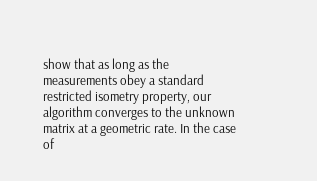show that as long as the measurements obey a standard restricted isometry property, our algorithm converges to the unknown matrix at a geometric rate. In the case of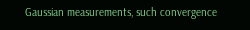Gaussian measurements, such convergence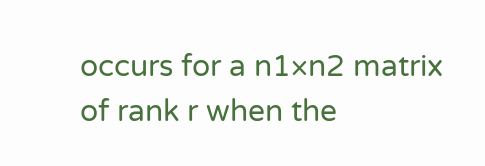occurs for a n1×n2 matrix of rank r when the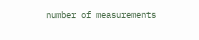number of measurements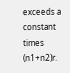exceeds a constant times (n1+n2)r.